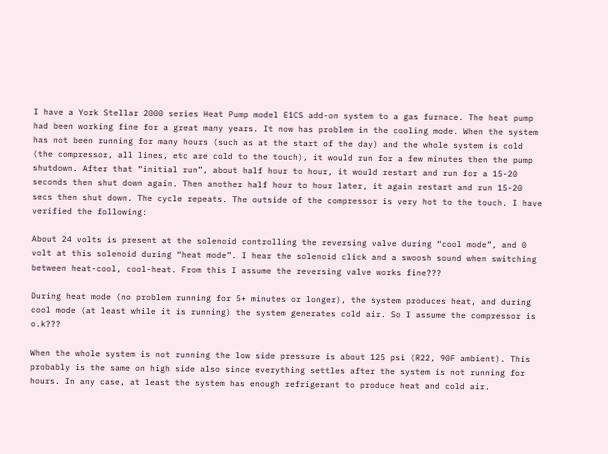I have a York Stellar 2000 series Heat Pump model E1CS add-on system to a gas furnace. The heat pump had been working fine for a great many years. It now has problem in the cooling mode. When the system has not been running for many hours (such as at the start of the day) and the whole system is cold (the compressor, all lines, etc are cold to the touch), it would run for a few minutes then the pump shutdown. After that “initial run”, about half hour to hour, it would restart and run for a 15-20 seconds then shut down again. Then another half hour to hour later, it again restart and run 15-20 secs then shut down. The cycle repeats. The outside of the compressor is very hot to the touch. I have verified the following:

About 24 volts is present at the solenoid controlling the reversing valve during “cool mode”, and 0 volt at this solenoid during “heat mode”. I hear the solenoid click and a swoosh sound when switching between heat-cool, cool-heat. From this I assume the reversing valve works fine???

During heat mode (no problem running for 5+ minutes or longer), the system produces heat, and during cool mode (at least while it is running) the system generates cold air. So I assume the compressor is o.k???

When the whole system is not running the low side pressure is about 125 psi (R22, 90F ambient). This probably is the same on high side also since everything settles after the system is not running for hours. In any case, at least the system has enough refrigerant to produce heat and cold air.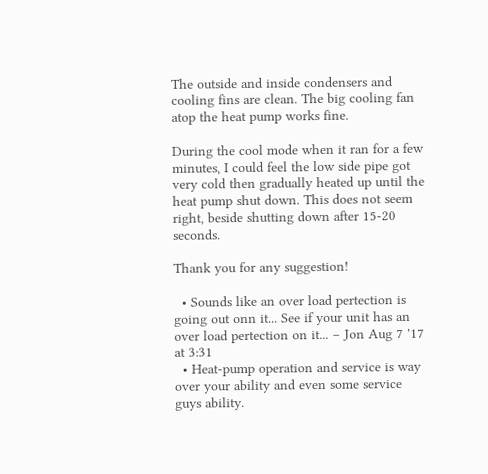The outside and inside condensers and cooling fins are clean. The big cooling fan atop the heat pump works fine.

During the cool mode when it ran for a few minutes, I could feel the low side pipe got very cold then gradually heated up until the heat pump shut down. This does not seem right, beside shutting down after 15-20 seconds.

Thank you for any suggestion!

  • Sounds like an over load pertection is going out onn it... See if your unit has an over load pertection on it... – Jon Aug 7 '17 at 3:31
  • Heat-pump operation and service is way over your ability and even some service guys ability.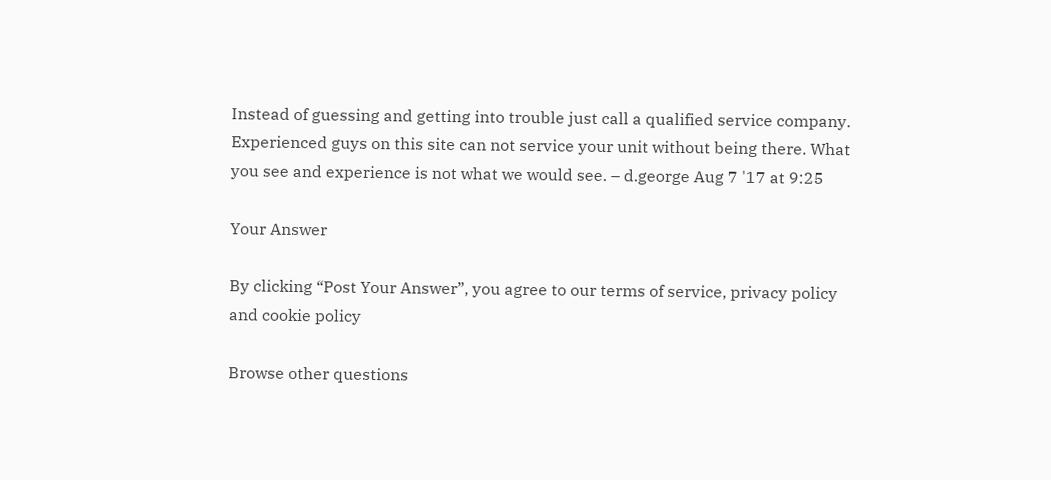Instead of guessing and getting into trouble just call a qualified service company. Experienced guys on this site can not service your unit without being there. What you see and experience is not what we would see. – d.george Aug 7 '17 at 9:25

Your Answer

By clicking “Post Your Answer”, you agree to our terms of service, privacy policy and cookie policy

Browse other questions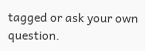tagged or ask your own question.